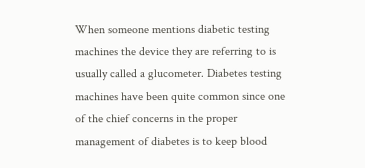When someone mentions diabetic testing machines the device they are referring to is usually called a glucometer. Diabetes testing machines have been quite common since one of the chief concerns in the proper management of diabetes is to keep blood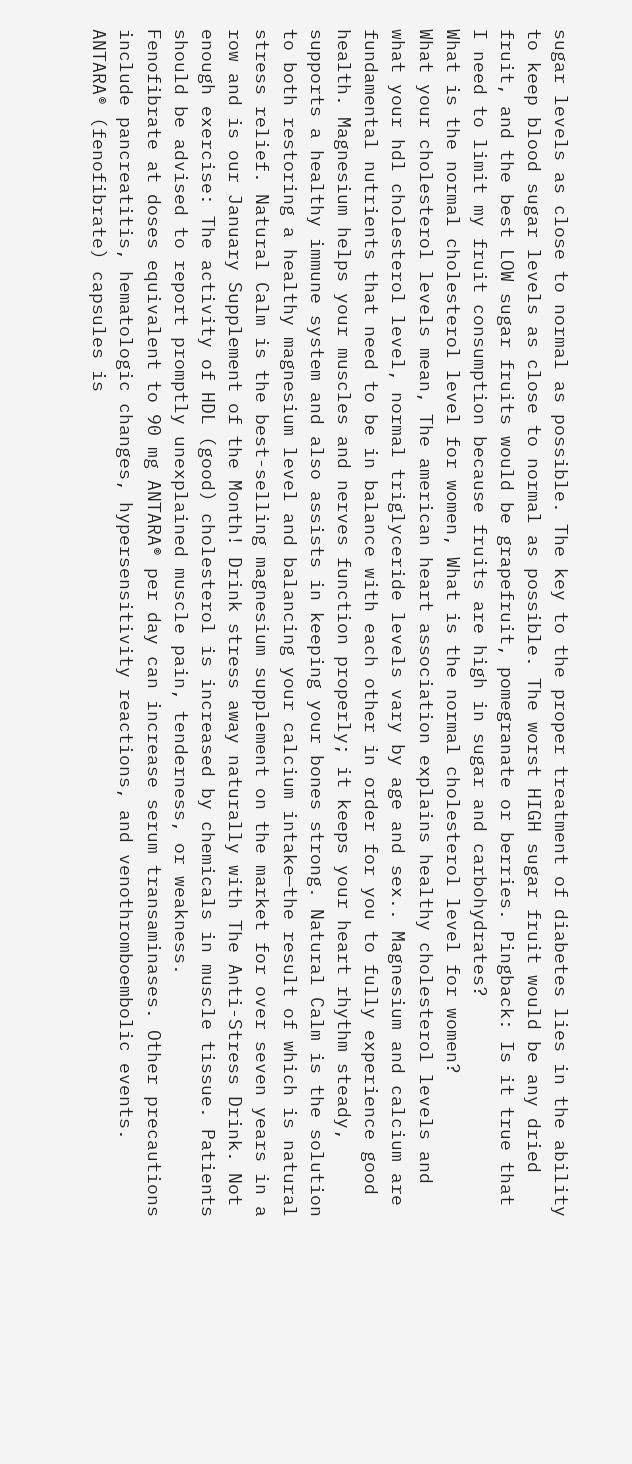sugar levels as close to normal as possible. The key to the proper treatment of diabetes lies in the ability to keep blood sugar levels as close to normal as possible. The worst HIGH sugar fruit would be any dried fruit, and the best LOW sugar fruits would be grapefruit, pomegranate or berries. Pingback: Is it true that I need to limit my fruit consumption because fruits are high in sugar and carbohydrates?
What is the normal cholesterol level for women, What is the normal cholesterol level for women?
What your cholesterol levels mean, The american heart association explains healthy cholesterol levels and what your hdl cholesterol level, normal triglyceride levels vary by age and sex.. Magnesium and calcium are fundamental nutrients that need to be in balance with each other in order for you to fully experience good health. Magnesium helps your muscles and nerves function properly; it keeps your heart rhythm steady, supports a healthy immune system and also assists in keeping your bones strong. Natural Calm is the solution to both restoring a healthy magnesium level and balancing your calcium intake—the result of which is natural stress relief. Natural Calm is the best-selling magnesium supplement on the market for over seven years in a row and is our January Supplement of the Month! Drink stress away naturally with The Anti-Stress Drink. Not enough exercise: The activity of HDL (good) cholesterol is increased by chemicals in muscle tissue. Patients should be advised to report promptly unexplained muscle pain, tenderness, or weakness.
Fenofibrate at doses equivalent to 90 mg ANTARA® per day can increase serum transaminases. Other precautions include pancreatitis, hematologic changes, hypersensitivity reactions, and venothromboembolic events. ANTARA® (fenofibrate) capsules is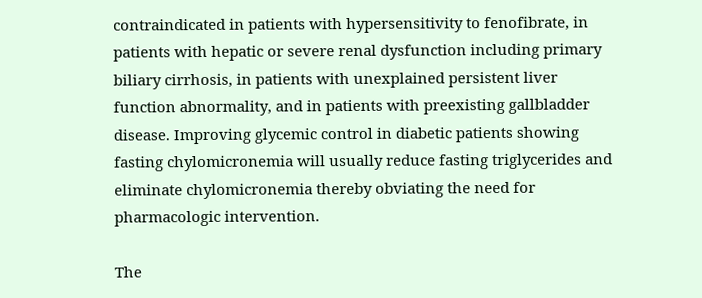contraindicated in patients with hypersensitivity to fenofibrate, in patients with hepatic or severe renal dysfunction including primary biliary cirrhosis, in patients with unexplained persistent liver function abnormality, and in patients with preexisting gallbladder disease. Improving glycemic control in diabetic patients showing fasting chylomicronemia will usually reduce fasting triglycerides and eliminate chylomicronemia thereby obviating the need for pharmacologic intervention.

The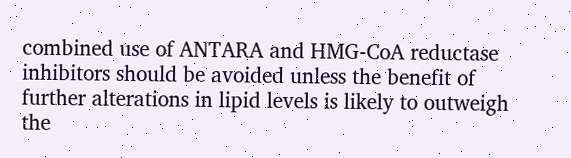combined use of ANTARA and HMG-CoA reductase inhibitors should be avoided unless the benefit of further alterations in lipid levels is likely to outweigh the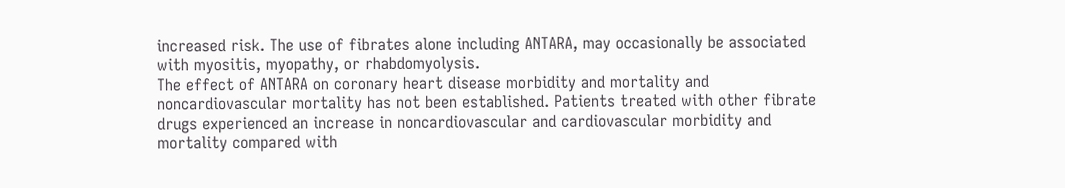increased risk. The use of fibrates alone including ANTARA, may occasionally be associated with myositis, myopathy, or rhabdomyolysis.
The effect of ANTARA on coronary heart disease morbidity and mortality and noncardiovascular mortality has not been established. Patients treated with other fibrate drugs experienced an increase in noncardiovascular and cardiovascular morbidity and mortality compared with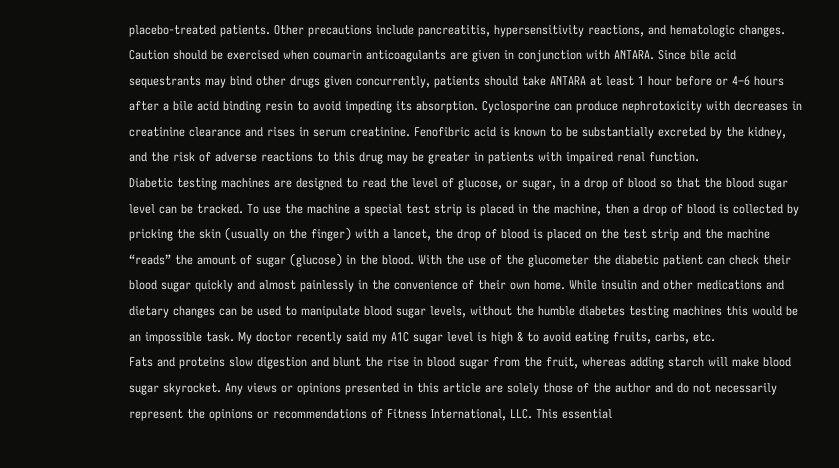placebo-treated patients. Other precautions include pancreatitis, hypersensitivity reactions, and hematologic changes. Caution should be exercised when coumarin anticoagulants are given in conjunction with ANTARA. Since bile acid sequestrants may bind other drugs given concurrently, patients should take ANTARA at least 1 hour before or 4–6 hours after a bile acid binding resin to avoid impeding its absorption. Cyclosporine can produce nephrotoxicity with decreases in creatinine clearance and rises in serum creatinine. Fenofibric acid is known to be substantially excreted by the kidney, and the risk of adverse reactions to this drug may be greater in patients with impaired renal function.
Diabetic testing machines are designed to read the level of glucose, or sugar, in a drop of blood so that the blood sugar level can be tracked. To use the machine a special test strip is placed in the machine, then a drop of blood is collected by pricking the skin (usually on the finger) with a lancet, the drop of blood is placed on the test strip and the machine “reads” the amount of sugar (glucose) in the blood. With the use of the glucometer the diabetic patient can check their blood sugar quickly and almost painlessly in the convenience of their own home. While insulin and other medications and dietary changes can be used to manipulate blood sugar levels, without the humble diabetes testing machines this would be an impossible task. My doctor recently said my A1C sugar level is high & to avoid eating fruits, carbs, etc.
Fats and proteins slow digestion and blunt the rise in blood sugar from the fruit, whereas adding starch will make blood sugar skyrocket. Any views or opinions presented in this article are solely those of the author and do not necessarily represent the opinions or recommendations of Fitness International, LLC. This essential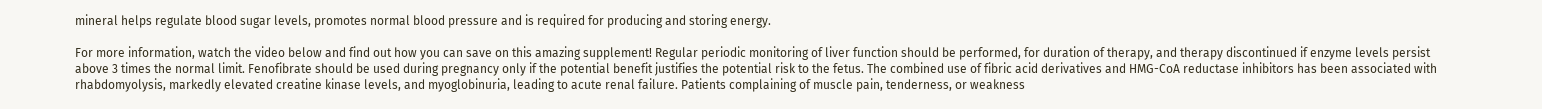mineral helps regulate blood sugar levels, promotes normal blood pressure and is required for producing and storing energy.

For more information, watch the video below and find out how you can save on this amazing supplement! Regular periodic monitoring of liver function should be performed, for duration of therapy, and therapy discontinued if enzyme levels persist above 3 times the normal limit. Fenofibrate should be used during pregnancy only if the potential benefit justifies the potential risk to the fetus. The combined use of fibric acid derivatives and HMG-CoA reductase inhibitors has been associated with rhabdomyolysis, markedly elevated creatine kinase levels, and myoglobinuria, leading to acute renal failure. Patients complaining of muscle pain, tenderness, or weakness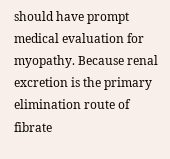should have prompt medical evaluation for myopathy. Because renal excretion is the primary elimination route of fibrate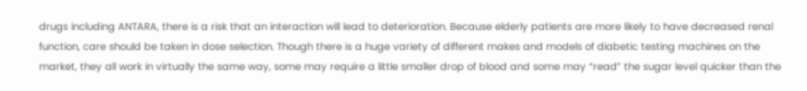drugs including ANTARA, there is a risk that an interaction will lead to deterioration. Because elderly patients are more likely to have decreased renal function, care should be taken in dose selection. Though there is a huge variety of different makes and models of diabetic testing machines on the market, they all work in virtually the same way, some may require a little smaller drop of blood and some may “read” the sugar level quicker than the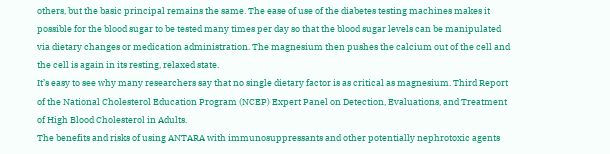others, but the basic principal remains the same. The ease of use of the diabetes testing machines makes it possible for the blood sugar to be tested many times per day so that the blood sugar levels can be manipulated via dietary changes or medication administration. The magnesium then pushes the calcium out of the cell and the cell is again in its resting, relaxed state.
It’s easy to see why many researchers say that no single dietary factor is as critical as magnesium. Third Report of the National Cholesterol Education Program (NCEP) Expert Panel on Detection, Evaluations, and Treatment of High Blood Cholesterol in Adults.
The benefits and risks of using ANTARA with immunosuppressants and other potentially nephrotoxic agents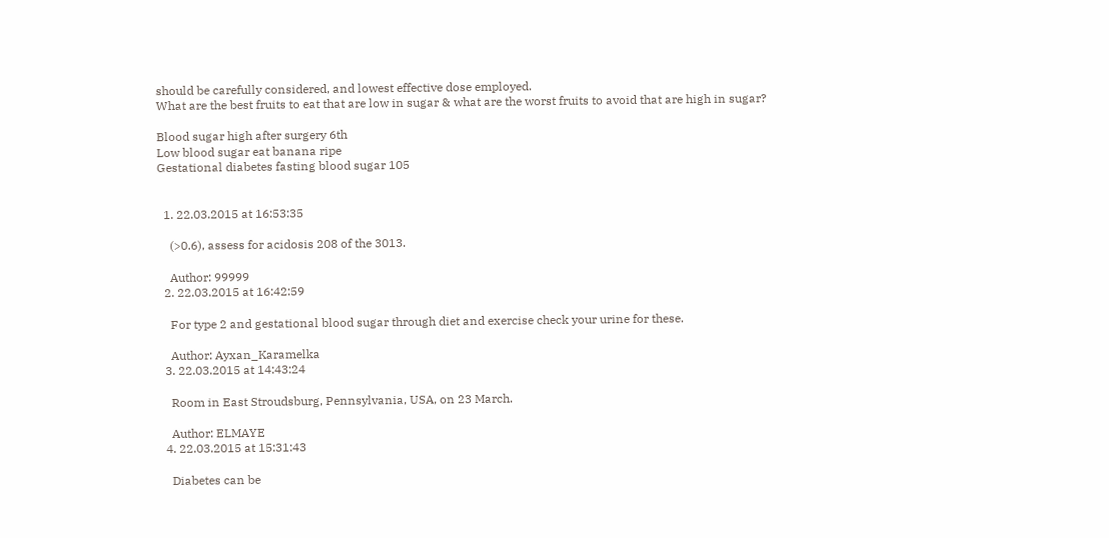should be carefully considered, and lowest effective dose employed.
What are the best fruits to eat that are low in sugar & what are the worst fruits to avoid that are high in sugar?

Blood sugar high after surgery 6th
Low blood sugar eat banana ripe
Gestational diabetes fasting blood sugar 105


  1. 22.03.2015 at 16:53:35

    (>0.6), assess for acidosis 208 of the 3013.

    Author: 99999
  2. 22.03.2015 at 16:42:59

    For type 2 and gestational blood sugar through diet and exercise check your urine for these.

    Author: Ayxan_Karamelka
  3. 22.03.2015 at 14:43:24

    Room in East Stroudsburg, Pennsylvania, USA, on 23 March.

    Author: ELMAYE
  4. 22.03.2015 at 15:31:43

    Diabetes can be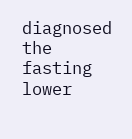diagnosed the fasting lower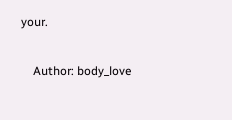your.

    Author: body_love